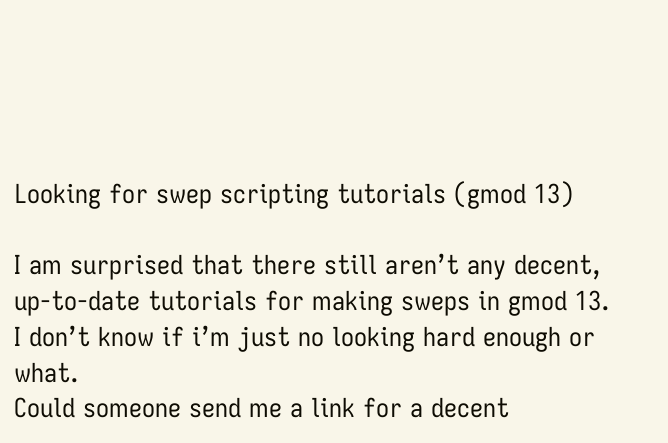Looking for swep scripting tutorials (gmod 13)

I am surprised that there still aren’t any decent, up-to-date tutorials for making sweps in gmod 13.
I don’t know if i’m just no looking hard enough or what.
Could someone send me a link for a decent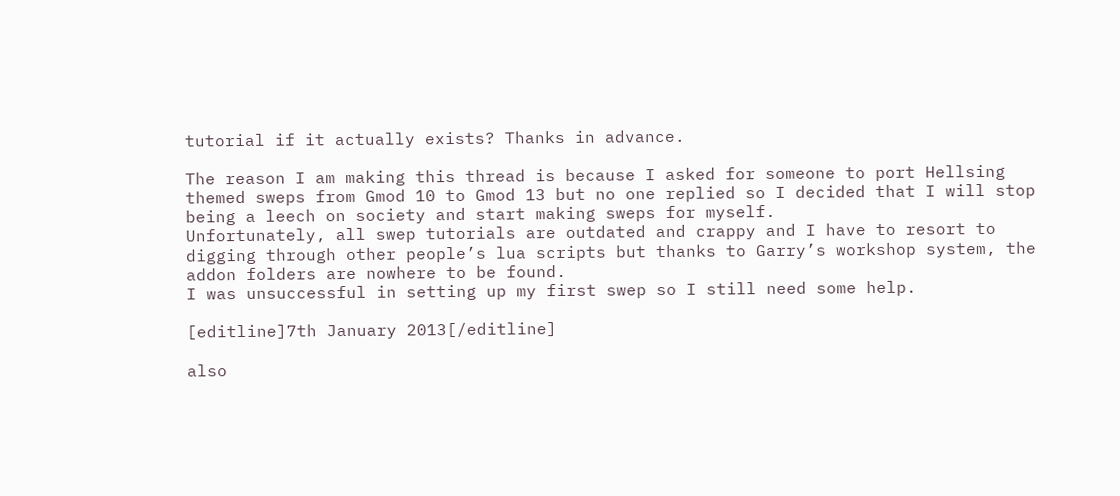tutorial if it actually exists? Thanks in advance.

The reason I am making this thread is because I asked for someone to port Hellsing themed sweps from Gmod 10 to Gmod 13 but no one replied so I decided that I will stop being a leech on society and start making sweps for myself.
Unfortunately, all swep tutorials are outdated and crappy and I have to resort to digging through other people’s lua scripts but thanks to Garry’s workshop system, the addon folders are nowhere to be found.
I was unsuccessful in setting up my first swep so I still need some help.

[editline]7th January 2013[/editline]

also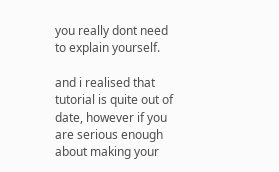you really dont need to explain yourself.

and i realised that tutorial is quite out of date, however if you are serious enough about making your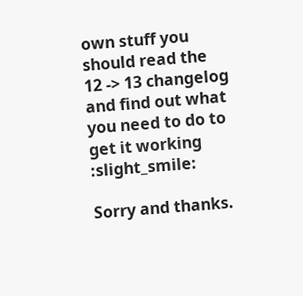own stuff you should read the 12 -> 13 changelog and find out what you need to do to get it working :slight_smile:

Sorry and thanks.